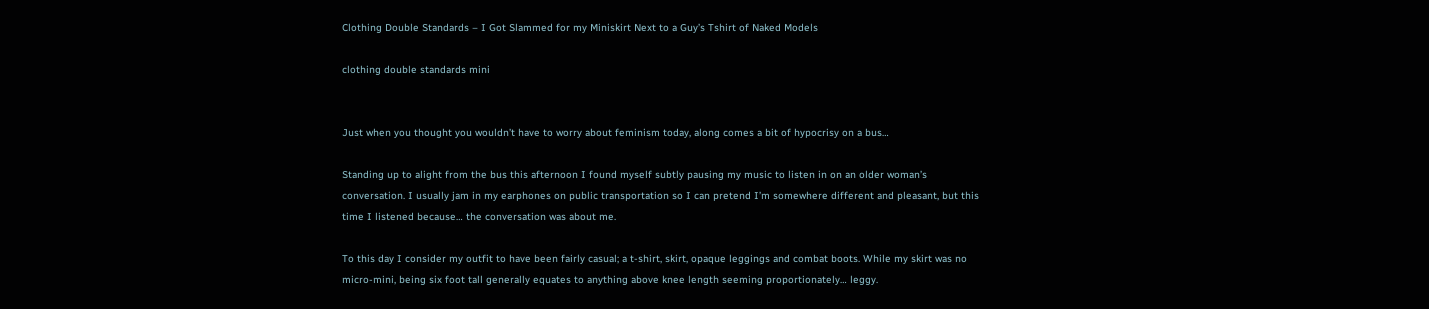Clothing Double Standards – I Got Slammed for my Miniskirt Next to a Guy’s Tshirt of Naked Models

clothing double standards mini


Just when you thought you wouldn’t have to worry about feminism today, along comes a bit of hypocrisy on a bus…

Standing up to alight from the bus this afternoon I found myself subtly pausing my music to listen in on an older woman’s conversation. I usually jam in my earphones on public transportation so I can pretend I’m somewhere different and pleasant, but this time I listened because… the conversation was about me.

To this day I consider my outfit to have been fairly casual; a t-shirt, skirt, opaque leggings and combat boots. While my skirt was no micro-mini, being six foot tall generally equates to anything above knee length seeming proportionately… leggy.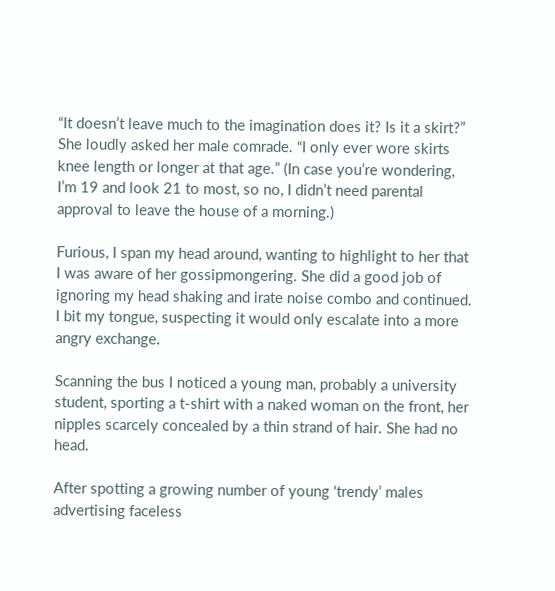“It doesn’t leave much to the imagination does it? Is it a skirt?” She loudly asked her male comrade. “I only ever wore skirts knee length or longer at that age.” (In case you’re wondering, I’m 19 and look 21 to most, so no, I didn’t need parental approval to leave the house of a morning.)

Furious, I span my head around, wanting to highlight to her that I was aware of her gossipmongering. She did a good job of ignoring my head shaking and irate noise combo and continued. I bit my tongue, suspecting it would only escalate into a more angry exchange.

Scanning the bus I noticed a young man, probably a university student, sporting a t-shirt with a naked woman on the front, her nipples scarcely concealed by a thin strand of hair. She had no head.

After spotting a growing number of young ‘trendy’ males advertising faceless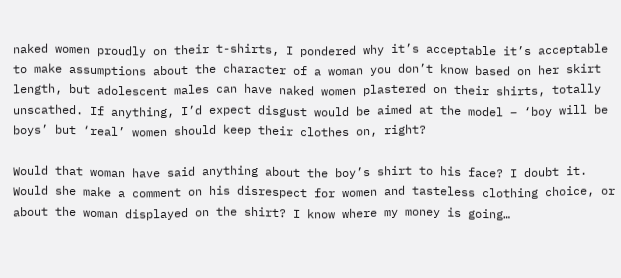naked women proudly on their t-shirts, I pondered why it’s acceptable it’s acceptable to make assumptions about the character of a woman you don’t know based on her skirt length, but adolescent males can have naked women plastered on their shirts, totally unscathed. If anything, I’d expect disgust would be aimed at the model – ‘boy will be boys’ but ‘real’ women should keep their clothes on, right?

Would that woman have said anything about the boy’s shirt to his face? I doubt it. Would she make a comment on his disrespect for women and tasteless clothing choice, or about the woman displayed on the shirt? I know where my money is going…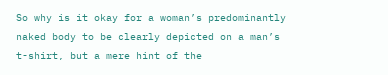So why is it okay for a woman’s predominantly naked body to be clearly depicted on a man’s t-shirt, but a mere hint of the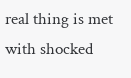real thing is met with shocked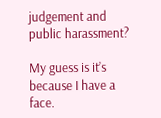judgement and public harassment?

My guess is it’s because I have a face.